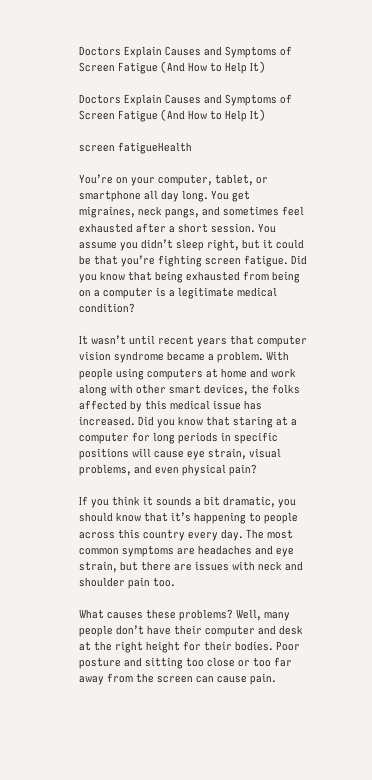Doctors Explain Causes and Symptoms of Screen Fatigue (And How to Help It)

Doctors Explain Causes and Symptoms of Screen Fatigue (And How to Help It)

screen fatigueHealth

You’re on your computer, tablet, or smartphone all day long. You get migraines, neck pangs, and sometimes feel exhausted after a short session. You assume you didn’t sleep right, but it could be that you’re fighting screen fatigue. Did you know that being exhausted from being on a computer is a legitimate medical condition?

It wasn’t until recent years that computer vision syndrome became a problem. With people using computers at home and work along with other smart devices, the folks affected by this medical issue has increased. Did you know that staring at a computer for long periods in specific positions will cause eye strain, visual problems, and even physical pain?

If you think it sounds a bit dramatic, you should know that it’s happening to people across this country every day. The most common symptoms are headaches and eye strain, but there are issues with neck and shoulder pain too.

What causes these problems? Well, many people don’t have their computer and desk at the right height for their bodies. Poor posture and sitting too close or too far away from the screen can cause pain.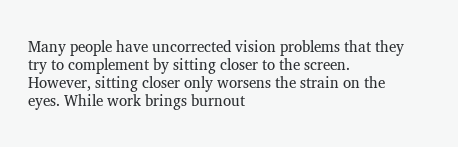Many people have uncorrected vision problems that they try to complement by sitting closer to the screen. However, sitting closer only worsens the strain on the eyes. While work brings burnout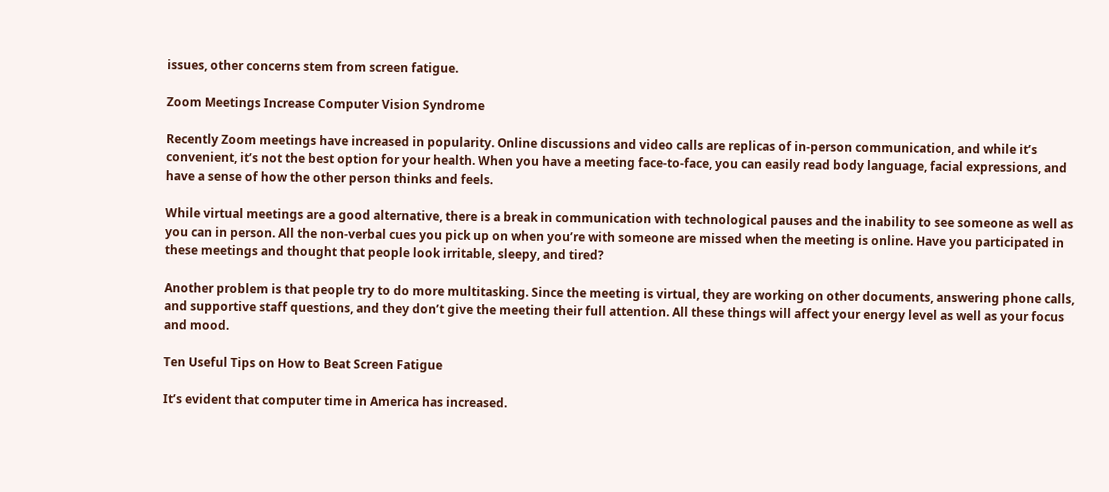issues, other concerns stem from screen fatigue.

Zoom Meetings Increase Computer Vision Syndrome

Recently Zoom meetings have increased in popularity. Online discussions and video calls are replicas of in-person communication, and while it’s convenient, it’s not the best option for your health. When you have a meeting face-to-face, you can easily read body language, facial expressions, and have a sense of how the other person thinks and feels.

While virtual meetings are a good alternative, there is a break in communication with technological pauses and the inability to see someone as well as you can in person. All the non-verbal cues you pick up on when you’re with someone are missed when the meeting is online. Have you participated in these meetings and thought that people look irritable, sleepy, and tired?

Another problem is that people try to do more multitasking. Since the meeting is virtual, they are working on other documents, answering phone calls, and supportive staff questions, and they don’t give the meeting their full attention. All these things will affect your energy level as well as your focus and mood.

Ten Useful Tips on How to Beat Screen Fatigue

It’s evident that computer time in America has increased.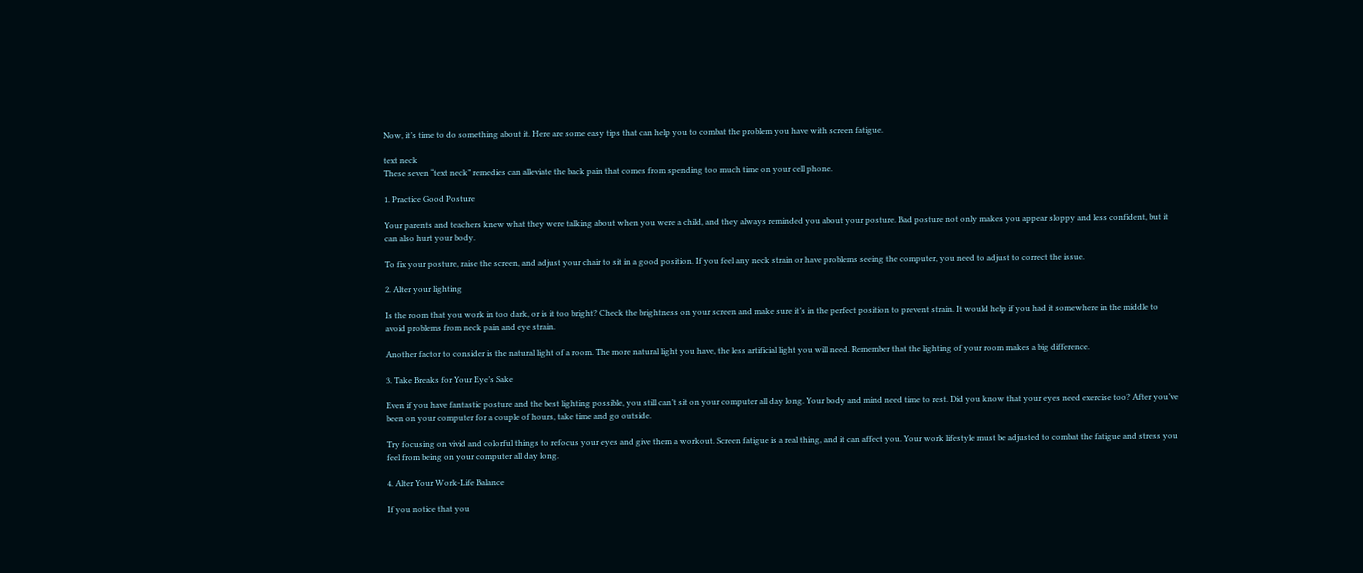Now, it’s time to do something about it. Here are some easy tips that can help you to combat the problem you have with screen fatigue.

text neck
These seven “text neck” remedies can alleviate the back pain that comes from spending too much time on your cell phone.

1. Practice Good Posture

Your parents and teachers knew what they were talking about when you were a child, and they always reminded you about your posture. Bad posture not only makes you appear sloppy and less confident, but it can also hurt your body.

To fix your posture, raise the screen, and adjust your chair to sit in a good position. If you feel any neck strain or have problems seeing the computer, you need to adjust to correct the issue.

2. Alter your lighting

Is the room that you work in too dark, or is it too bright? Check the brightness on your screen and make sure it’s in the perfect position to prevent strain. It would help if you had it somewhere in the middle to avoid problems from neck pain and eye strain.

Another factor to consider is the natural light of a room. The more natural light you have, the less artificial light you will need. Remember that the lighting of your room makes a big difference.

3. Take Breaks for Your Eye’s Sake

Even if you have fantastic posture and the best lighting possible, you still can’t sit on your computer all day long. Your body and mind need time to rest. Did you know that your eyes need exercise too? After you’ve been on your computer for a couple of hours, take time and go outside.

Try focusing on vivid and colorful things to refocus your eyes and give them a workout. Screen fatigue is a real thing, and it can affect you. Your work lifestyle must be adjusted to combat the fatigue and stress you feel from being on your computer all day long.

4. Alter Your Work-Life Balance

If you notice that you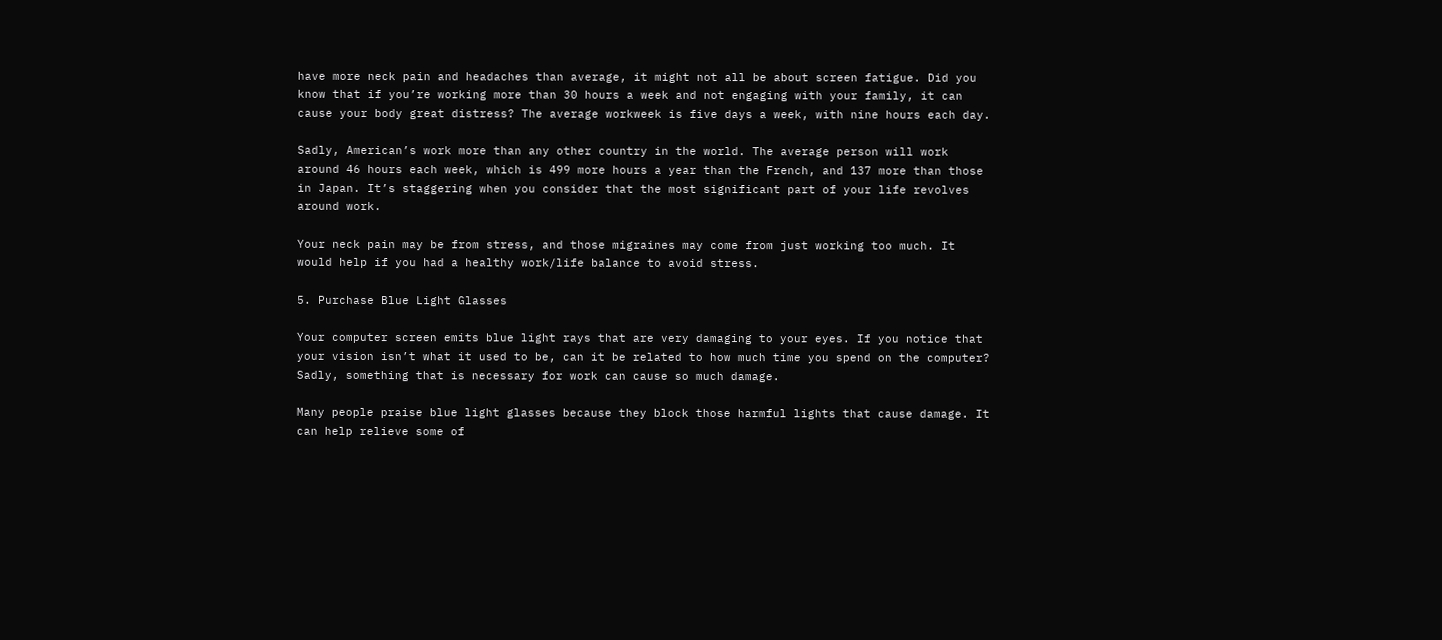have more neck pain and headaches than average, it might not all be about screen fatigue. Did you know that if you’re working more than 30 hours a week and not engaging with your family, it can cause your body great distress? The average workweek is five days a week, with nine hours each day.

Sadly, American’s work more than any other country in the world. The average person will work around 46 hours each week, which is 499 more hours a year than the French, and 137 more than those in Japan. It’s staggering when you consider that the most significant part of your life revolves around work.

Your neck pain may be from stress, and those migraines may come from just working too much. It would help if you had a healthy work/life balance to avoid stress.

5. Purchase Blue Light Glasses

Your computer screen emits blue light rays that are very damaging to your eyes. If you notice that your vision isn’t what it used to be, can it be related to how much time you spend on the computer? Sadly, something that is necessary for work can cause so much damage.

Many people praise blue light glasses because they block those harmful lights that cause damage. It can help relieve some of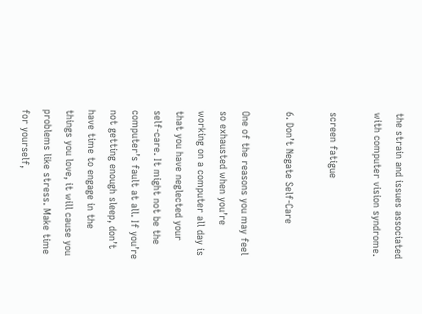the strain and issues associated with computer vision syndrome.

screen fatigue

6. Don’t Negate Self-Care

One of the reasons you may feel so exhausted when you’re working on a computer all day is that you have neglected your self-care. It might not be the computer’s fault at all. If you’re not getting enough sleep, don’t have time to engage in the things you love, it will cause you problems like stress. Make time for yourself,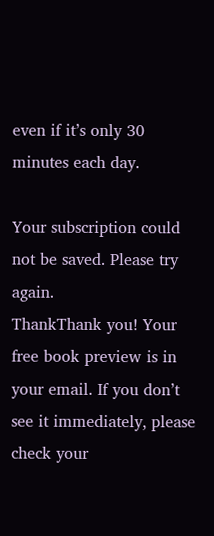even if it’s only 30 minutes each day.

Your subscription could not be saved. Please try again.
ThankThank you! Your free book preview is in your email. If you don’t see it immediately, please check your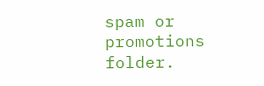spam or promotions folder.